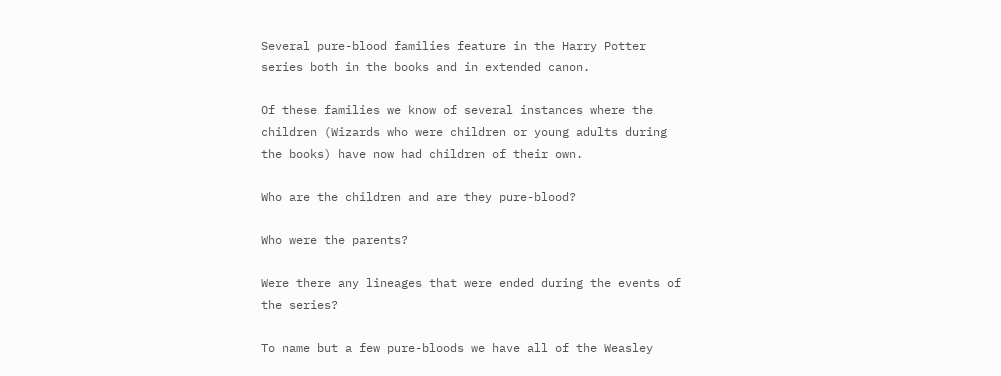Several pure-blood families feature in the Harry Potter series both in the books and in extended canon.

Of these families we know of several instances where the children (Wizards who were children or young adults during the books) have now had children of their own.

Who are the children and are they pure-blood?

Who were the parents?

Were there any lineages that were ended during the events of the series?

To name but a few pure-bloods we have all of the Weasley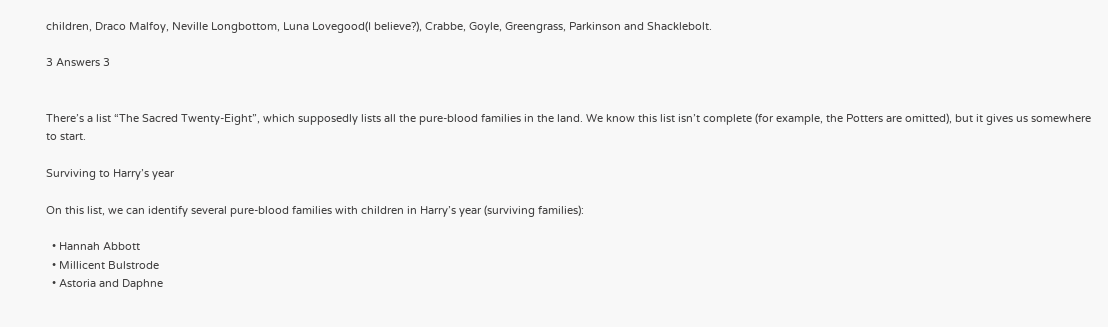children, Draco Malfoy, Neville Longbottom, Luna Lovegood(I believe?), Crabbe, Goyle, Greengrass, Parkinson and Shacklebolt.

3 Answers 3


There’s a list “The Sacred Twenty-Eight”, which supposedly lists all the pure-blood families in the land. We know this list isn’t complete (for example, the Potters are omitted), but it gives us somewhere to start.

Surviving to Harry’s year

On this list, we can identify several pure-blood families with children in Harry’s year (surviving families):

  • Hannah Abbott
  • Millicent Bulstrode
  • Astoria and Daphne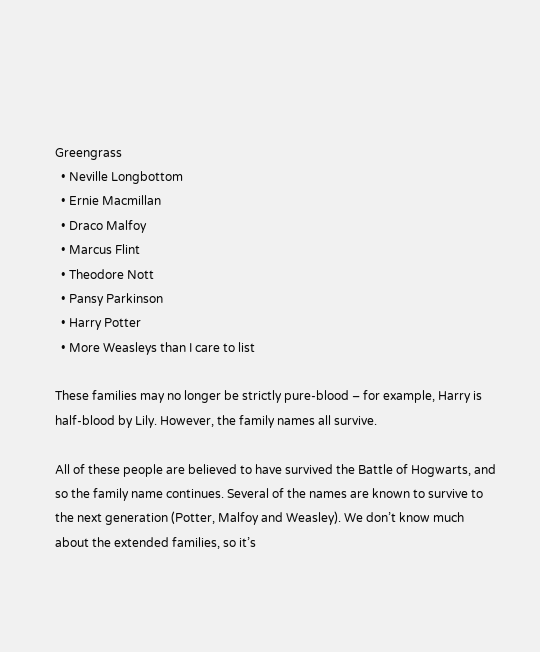Greengrass
  • Neville Longbottom
  • Ernie Macmillan
  • Draco Malfoy
  • Marcus Flint
  • Theodore Nott
  • Pansy Parkinson
  • Harry Potter
  • More Weasleys than I care to list

These families may no longer be strictly pure-blood – for example, Harry is half-blood by Lily. However, the family names all survive.

All of these people are believed to have survived the Battle of Hogwarts, and so the family name continues. Several of the names are known to survive to the next generation (Potter, Malfoy and Weasley). We don’t know much about the extended families, so it’s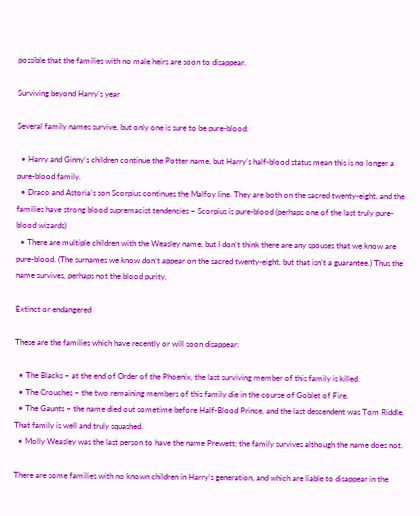possible that the families with no male heirs are soon to disappear.

Surviving beyond Harry’s year

Several family names survive, but only one is sure to be pure-blood:

  • Harry and Ginny’s children continue the Potter name, but Harry’s half-blood status mean this is no longer a pure-blood family.
  • Draco and Astoria’s son Scorpius continues the Malfoy line. They are both on the sacred twenty-eight, and the families have strong blood supremacist tendencies – Scorpius is pure-blood (perhaps one of the last truly pure-blood wizards)
  • There are multiple children with the Weasley name, but I don’t think there are any spouses that we know are pure-blood. (The surnames we know don’t appear on the sacred twenty-eight, but that isn’t a guarantee.) Thus the name survives, perhaps not the blood purity.

Extinct or endangered

These are the families which have recently or will soon disappear:

  • The Blacks – at the end of Order of the Phoenix, the last surviving member of this family is killed.
  • The Crouches – the two remaining members of this family die in the course of Goblet of Fire.
  • The Gaunts – the name died out sometime before Half-Blood Prince, and the last descendent was Tom Riddle. That family is well and truly squashed.
  • Molly Weasley was the last person to have the name Prewett; the family survives although the name does not.

There are some families with no known children in Harry’s generation, and which are liable to disappear in the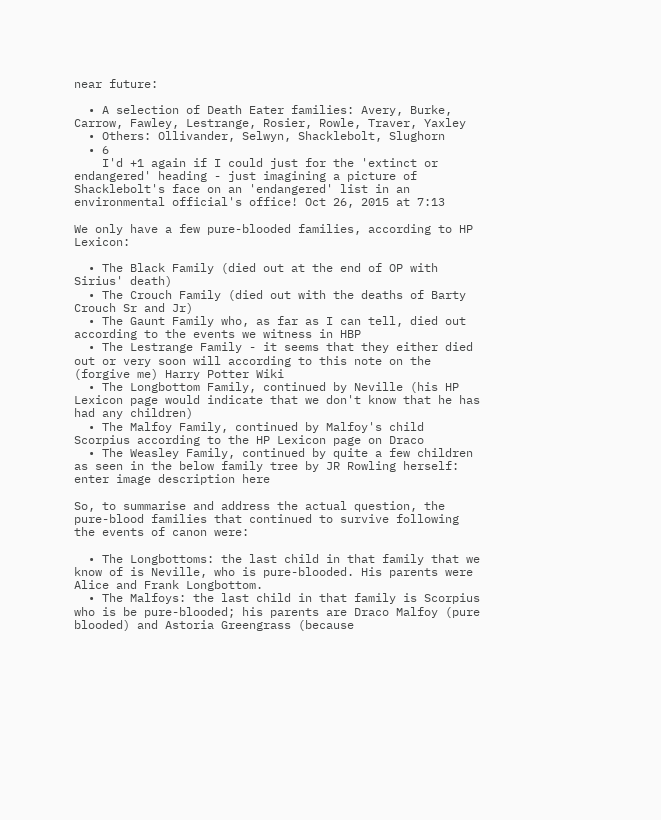near future:

  • A selection of Death Eater families: Avery, Burke, Carrow, Fawley, Lestrange, Rosier, Rowle, Traver, Yaxley
  • Others: Ollivander, Selwyn, Shacklebolt, Slughorn
  • 6
    I'd +1 again if I could just for the 'extinct or endangered' heading - just imagining a picture of Shacklebolt's face on an 'endangered' list in an environmental official's office! Oct 26, 2015 at 7:13

We only have a few pure-blooded families, according to HP Lexicon:

  • The Black Family (died out at the end of OP with Sirius' death)
  • The Crouch Family (died out with the deaths of Barty Crouch Sr and Jr)
  • The Gaunt Family who, as far as I can tell, died out according to the events we witness in HBP
  • The Lestrange Family - it seems that they either died out or very soon will according to this note on the (forgive me) Harry Potter Wiki
  • The Longbottom Family, continued by Neville (his HP Lexicon page would indicate that we don't know that he has had any children)
  • The Malfoy Family, continued by Malfoy's child Scorpius according to the HP Lexicon page on Draco
  • The Weasley Family, continued by quite a few children as seen in the below family tree by JR Rowling herself: enter image description here

So, to summarise and address the actual question, the pure-blood families that continued to survive following the events of canon were:

  • The Longbottoms: the last child in that family that we know of is Neville, who is pure-blooded. His parents were Alice and Frank Longbottom.
  • The Malfoys: the last child in that family is Scorpius who is be pure-blooded; his parents are Draco Malfoy (pure blooded) and Astoria Greengrass (because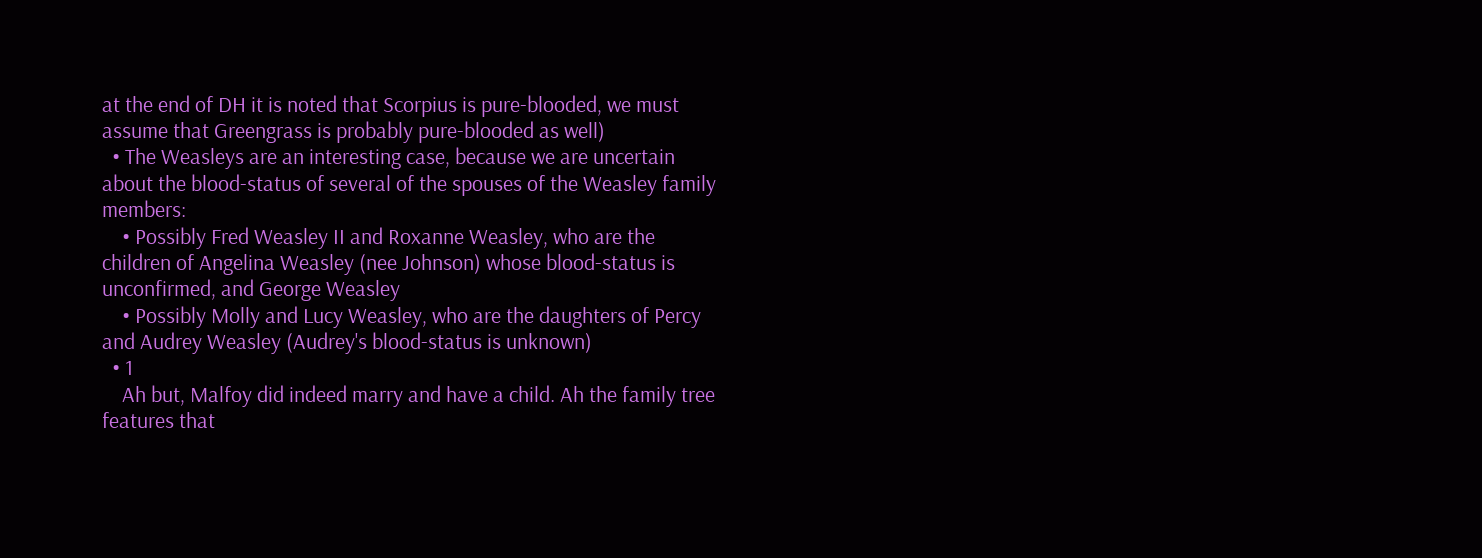at the end of DH it is noted that Scorpius is pure-blooded, we must assume that Greengrass is probably pure-blooded as well)
  • The Weasleys are an interesting case, because we are uncertain about the blood-status of several of the spouses of the Weasley family members:
    • Possibly Fred Weasley II and Roxanne Weasley, who are the children of Angelina Weasley (nee Johnson) whose blood-status is unconfirmed, and George Weasley
    • Possibly Molly and Lucy Weasley, who are the daughters of Percy and Audrey Weasley (Audrey's blood-status is unknown)
  • 1
    Ah but, Malfoy did indeed marry and have a child. Ah the family tree features that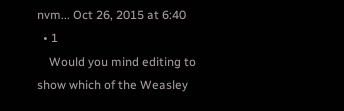nvm... Oct 26, 2015 at 6:40
  • 1
    Would you mind editing to show which of the Weasley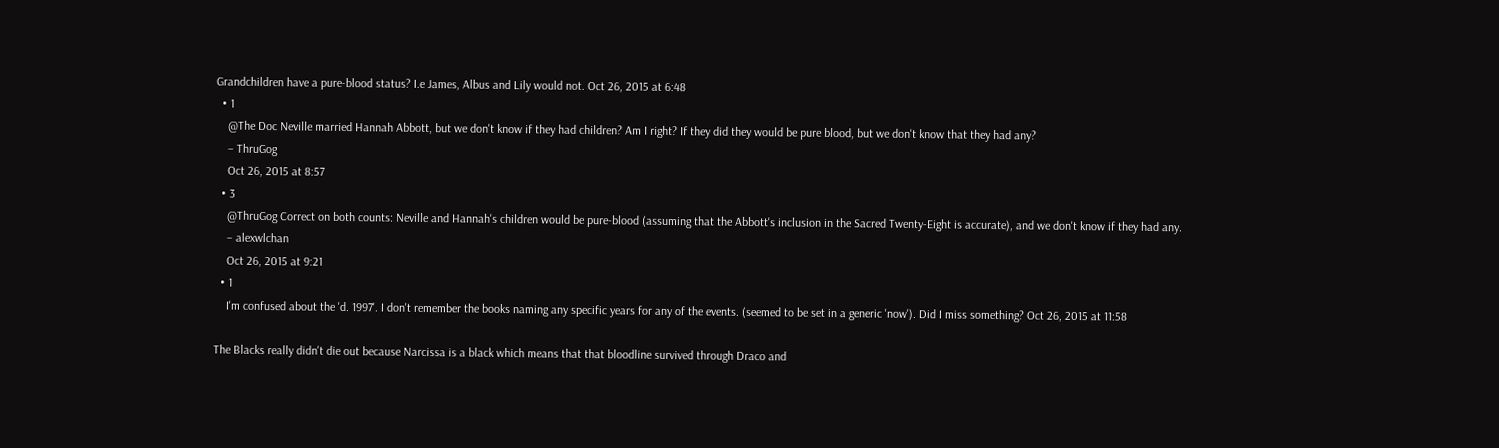Grandchildren have a pure-blood status? I.e James, Albus and Lily would not. Oct 26, 2015 at 6:48
  • 1
    @The Doc Neville married Hannah Abbott, but we don't know if they had children? Am I right? If they did they would be pure blood, but we don't know that they had any?
    – ThruGog
    Oct 26, 2015 at 8:57
  • 3
    @ThruGog Correct on both counts: Neville and Hannah's children would be pure-blood (assuming that the Abbott's inclusion in the Sacred Twenty-Eight is accurate), and we don't know if they had any.
    – alexwlchan
    Oct 26, 2015 at 9:21
  • 1
    I'm confused about the 'd. 1997'. I don't remember the books naming any specific years for any of the events. (seemed to be set in a generic 'now'). Did I miss something? Oct 26, 2015 at 11:58

The Blacks really didn't die out because Narcissa is a black which means that that bloodline survived through Draco and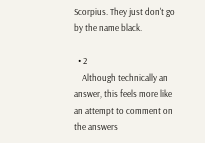Scorpius. They just don't go by the name black.

  • 2
    Although technically an answer, this feels more like an attempt to comment on the answers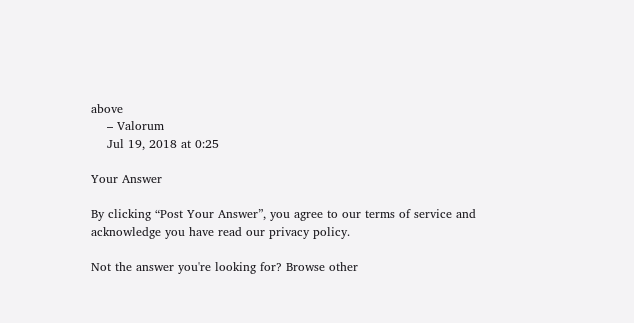above
    – Valorum
    Jul 19, 2018 at 0:25

Your Answer

By clicking “Post Your Answer”, you agree to our terms of service and acknowledge you have read our privacy policy.

Not the answer you're looking for? Browse other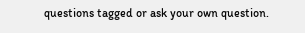questions tagged or ask your own question.